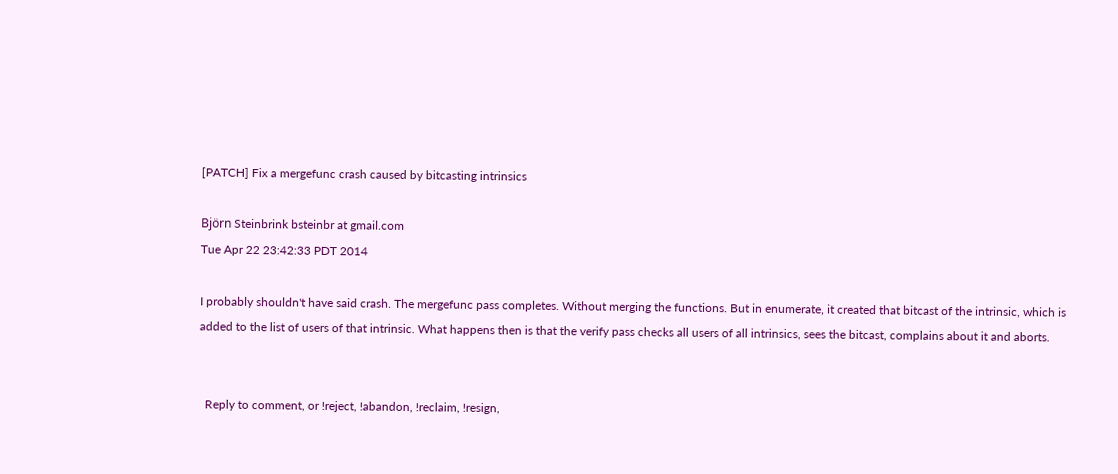[PATCH] Fix a mergefunc crash caused by bitcasting intrinsics

Björn Steinbrink bsteinbr at gmail.com
Tue Apr 22 23:42:33 PDT 2014

I probably shouldn't have said crash. The mergefunc pass completes. Without merging the functions. But in enumerate, it created that bitcast of the intrinsic, which is added to the list of users of that intrinsic. What happens then is that the verify pass checks all users of all intrinsics, sees the bitcast, complains about it and aborts.


  Reply to comment, or !reject, !abandon, !reclaim, !resign,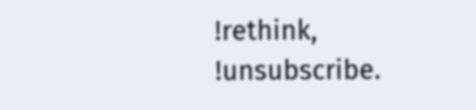!rethink, !unsubscribe.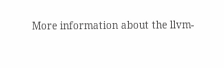More information about the llvm-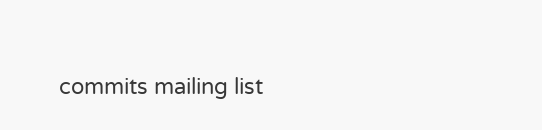commits mailing list